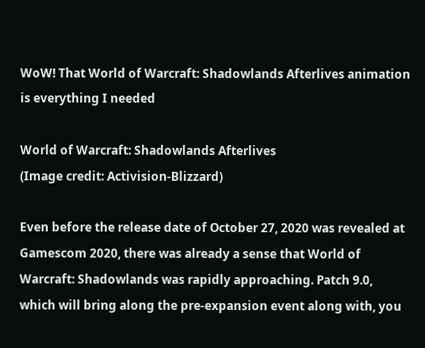WoW! That World of Warcraft: Shadowlands Afterlives animation is everything I needed

World of Warcraft: Shadowlands Afterlives
(Image credit: Activision-Blizzard)

Even before the release date of October 27, 2020 was revealed at Gamescom 2020, there was already a sense that World of Warcraft: Shadowlands was rapidly approaching. Patch 9.0, which will bring along the pre-expansion event along with, you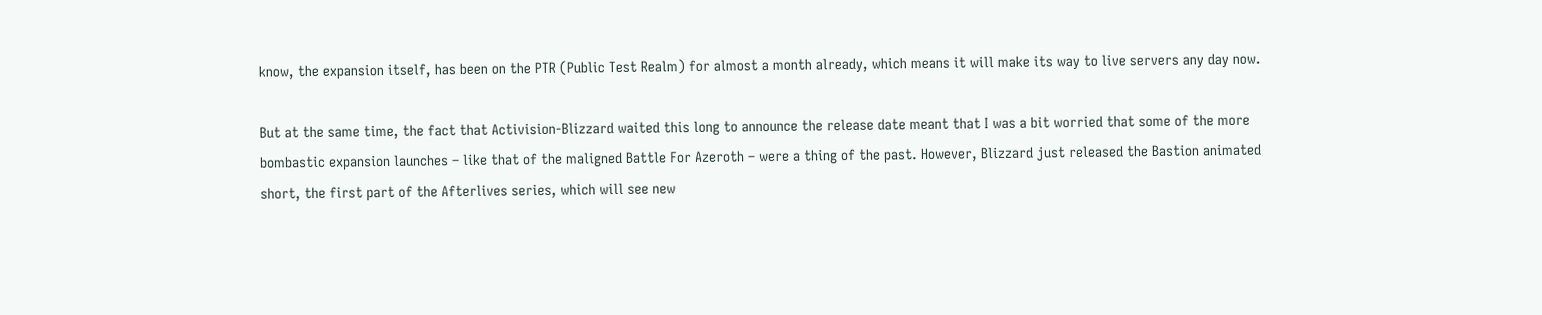know, the expansion itself, has been on the PTR (Public Test Realm) for almost a month already, which means it will make its way to live servers any day now.

But at the same time, the fact that Activision-Blizzard waited this long to announce the release date meant that I was a bit worried that some of the more bombastic expansion launches – like that of the maligned Battle For Azeroth – were a thing of the past. However, Blizzard just released the Bastion animated short, the first part of the Afterlives series, which will see new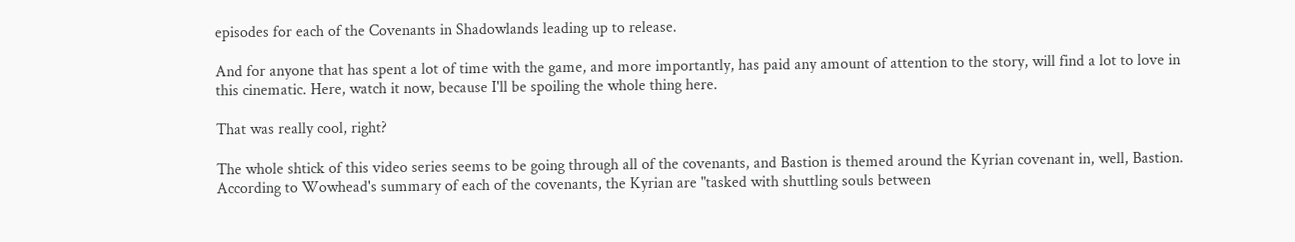episodes for each of the Covenants in Shadowlands leading up to release.

And for anyone that has spent a lot of time with the game, and more importantly, has paid any amount of attention to the story, will find a lot to love in this cinematic. Here, watch it now, because I'll be spoiling the whole thing here.

That was really cool, right?

The whole shtick of this video series seems to be going through all of the covenants, and Bastion is themed around the Kyrian covenant in, well, Bastion. According to Wowhead's summary of each of the covenants, the Kyrian are "tasked with shuttling souls between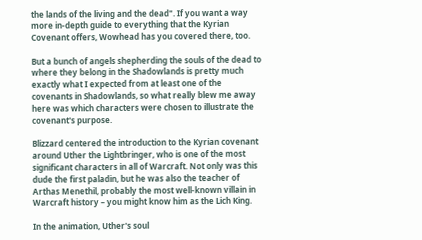the lands of the living and the dead". If you want a way more in-depth guide to everything that the Kyrian Covenant offers, Wowhead has you covered there, too.

But a bunch of angels shepherding the souls of the dead to where they belong in the Shadowlands is pretty much exactly what I expected from at least one of the covenants in Shadowlands, so what really blew me away here was which characters were chosen to illustrate the covenant's purpose.

Blizzard centered the introduction to the Kyrian covenant around Uther the Lightbringer, who is one of the most significant characters in all of Warcraft. Not only was this dude the first paladin, but he was also the teacher of Arthas Menethil, probably the most well-known villain in Warcraft history – you might know him as the Lich King.

In the animation, Uther's soul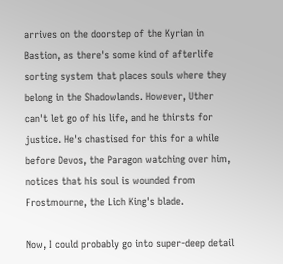arrives on the doorstep of the Kyrian in Bastion, as there's some kind of afterlife sorting system that places souls where they belong in the Shadowlands. However, Uther can't let go of his life, and he thirsts for justice. He's chastised for this for a while before Devos, the Paragon watching over him, notices that his soul is wounded from Frostmourne, the Lich King's blade.

Now, I could probably go into super-deep detail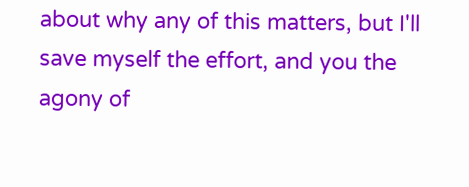about why any of this matters, but I'll save myself the effort, and you the agony of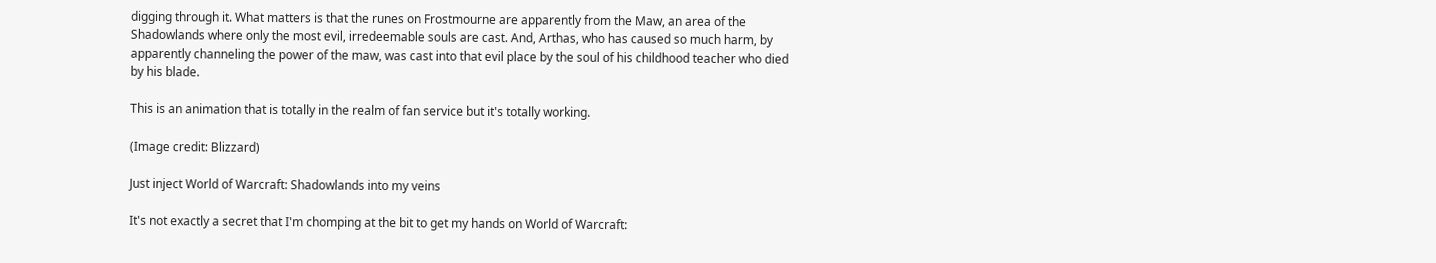digging through it. What matters is that the runes on Frostmourne are apparently from the Maw, an area of the Shadowlands where only the most evil, irredeemable souls are cast. And, Arthas, who has caused so much harm, by apparently channeling the power of the maw, was cast into that evil place by the soul of his childhood teacher who died by his blade.

This is an animation that is totally in the realm of fan service but it's totally working.

(Image credit: Blizzard)

Just inject World of Warcraft: Shadowlands into my veins

It's not exactly a secret that I'm chomping at the bit to get my hands on World of Warcraft: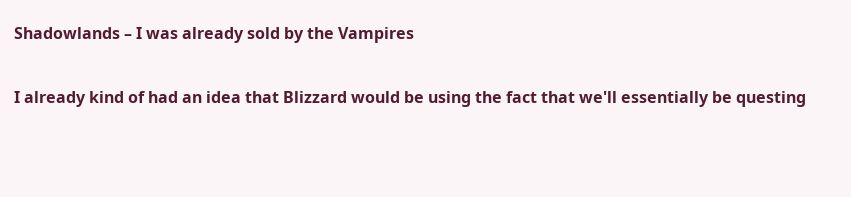Shadowlands – I was already sold by the Vampires

I already kind of had an idea that Blizzard would be using the fact that we'll essentially be questing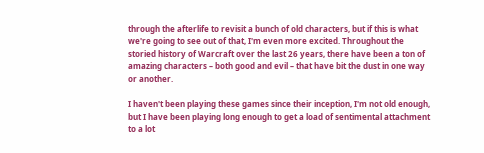through the afterlife to revisit a bunch of old characters, but if this is what we're going to see out of that, I'm even more excited. Throughout the storied history of Warcraft over the last 26 years, there have been a ton of amazing characters – both good and evil – that have bit the dust in one way or another.

I haven't been playing these games since their inception, I'm not old enough, but I have been playing long enough to get a load of sentimental attachment to a lot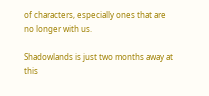of characters, especially ones that are no longer with us.

Shadowlands is just two months away at this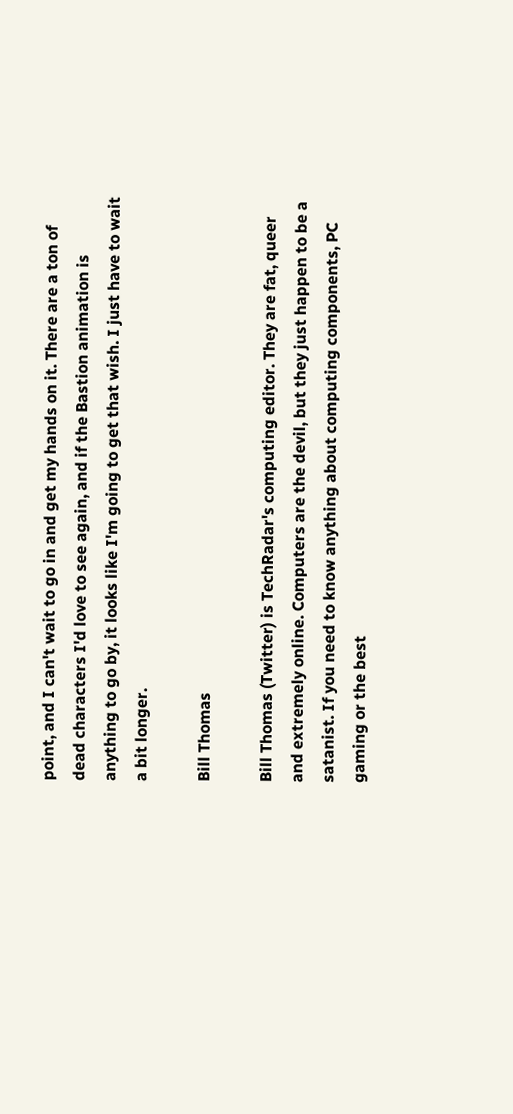point, and I can't wait to go in and get my hands on it. There are a ton of dead characters I'd love to see again, and if the Bastion animation is anything to go by, it looks like I'm going to get that wish. I just have to wait a bit longer.

Bill Thomas

Bill Thomas (Twitter) is TechRadar's computing editor. They are fat, queer and extremely online. Computers are the devil, but they just happen to be a satanist. If you need to know anything about computing components, PC gaming or the best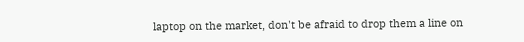laptop on the market, don't be afraid to drop them a line on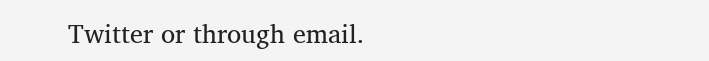Twitter or through email.